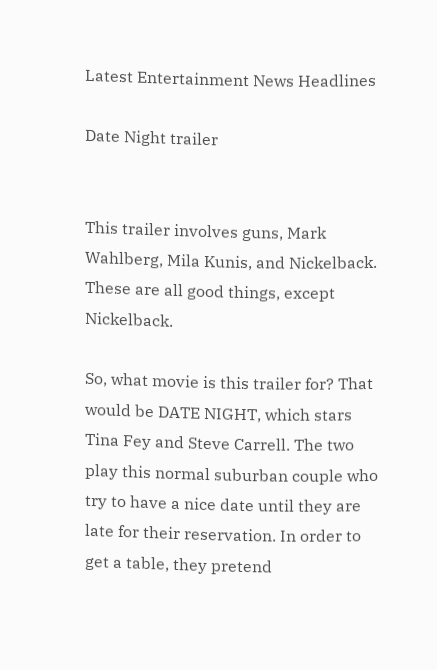Latest Entertainment News Headlines

Date Night trailer


This trailer involves guns, Mark Wahlberg, Mila Kunis, and Nickelback. These are all good things, except Nickelback.

So, what movie is this trailer for? That would be DATE NIGHT, which stars Tina Fey and Steve Carrell. The two play this normal suburban couple who try to have a nice date until they are late for their reservation. In order to get a table, they pretend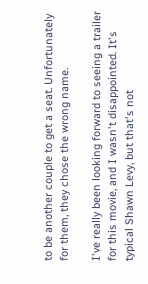to be another couple to get a seat. Unfortunately for them, they chose the wrong name.

I've really been looking forward to seeing a trailer for this movie, and I wasn't disappointed. It's typical Shawn Levy, but that's not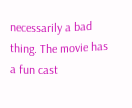necessarily a bad thing. The movie has a fun cast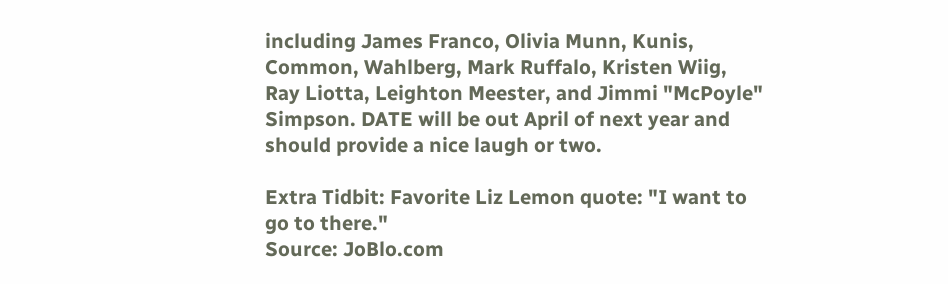including James Franco, Olivia Munn, Kunis, Common, Wahlberg, Mark Ruffalo, Kristen Wiig, Ray Liotta, Leighton Meester, and Jimmi "McPoyle" Simpson. DATE will be out April of next year and should provide a nice laugh or two.

Extra Tidbit: Favorite Liz Lemon quote: "I want to go to there."
Source: JoBlo.com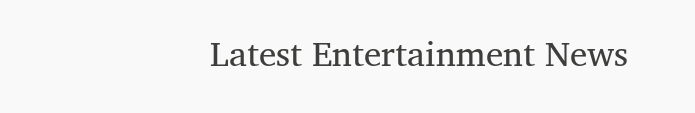Latest Entertainment News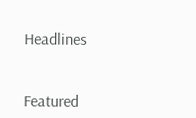Headlines


Featured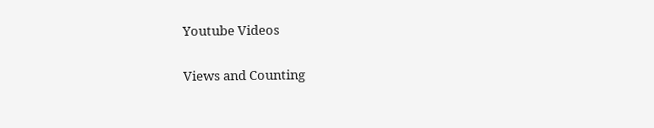Youtube Videos

Views and Counting